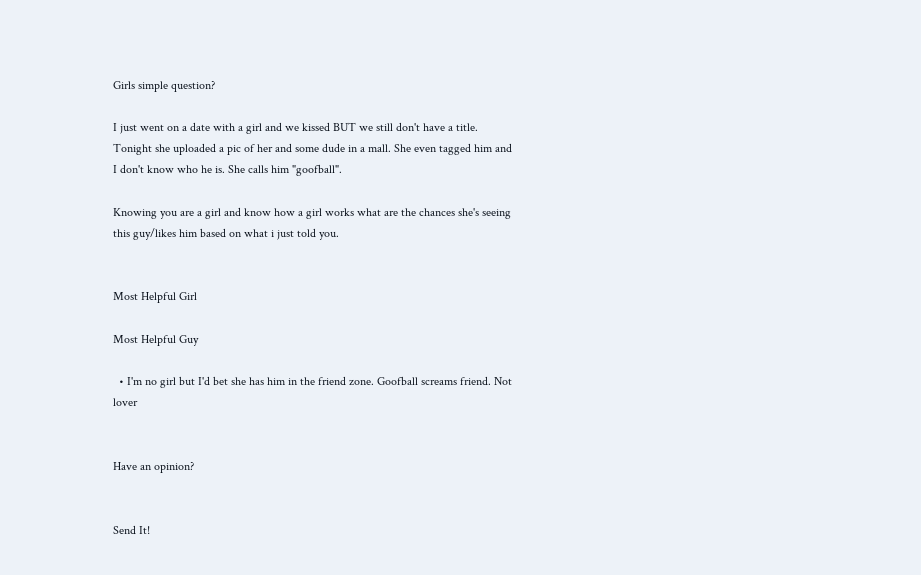Girls simple question?

I just went on a date with a girl and we kissed BUT we still don't have a title. Tonight she uploaded a pic of her and some dude in a mall. She even tagged him and I don't know who he is. She calls him "goofball".

Knowing you are a girl and know how a girl works what are the chances she's seeing this guy/likes him based on what i just told you.


Most Helpful Girl

Most Helpful Guy

  • I'm no girl but I'd bet she has him in the friend zone. Goofball screams friend. Not lover


Have an opinion?


Send It!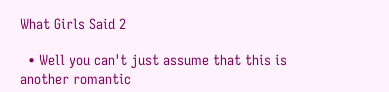What Girls Said 2

  • Well you can't just assume that this is another romantic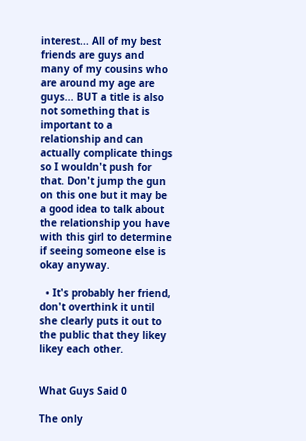interest... All of my best friends are guys and many of my cousins who are around my age are guys... BUT a title is also not something that is important to a relationship and can actually complicate things so I wouldn't push for that. Don't jump the gun on this one but it may be a good idea to talk about the relationship you have with this girl to determine if seeing someone else is okay anyway.

  • It's probably her friend, don't overthink it until she clearly puts it out to the public that they likey likey each other.


What Guys Said 0

The only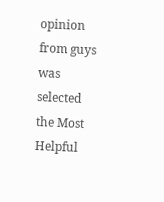opinion from guys was selected the Most Helpful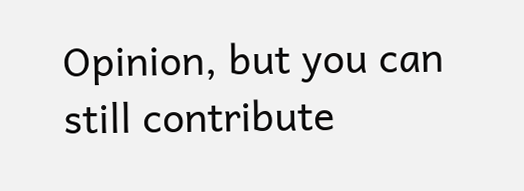Opinion, but you can still contribute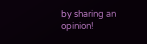by sharing an opinion!